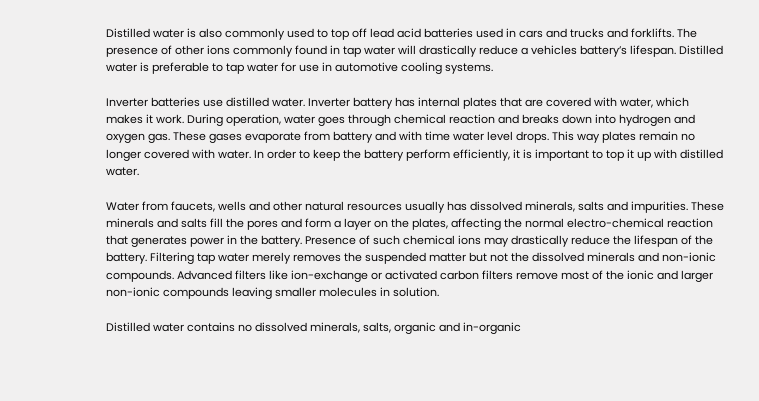Distilled water is also commonly used to top off lead acid batteries used in cars and trucks and forklifts. The presence of other ions commonly found in tap water will drastically reduce a vehicles battery’s lifespan. Distilled water is preferable to tap water for use in automotive cooling systems.

Inverter batteries use distilled water. Inverter battery has internal plates that are covered with water, which makes it work. During operation, water goes through chemical reaction and breaks down into hydrogen and oxygen gas. These gases evaporate from battery and with time water level drops. This way plates remain no longer covered with water. In order to keep the battery perform efficiently, it is important to top it up with distilled water.

Water from faucets, wells and other natural resources usually has dissolved minerals, salts and impurities. These minerals and salts fill the pores and form a layer on the plates, affecting the normal electro-chemical reaction that generates power in the battery. Presence of such chemical ions may drastically reduce the lifespan of the battery. Filtering tap water merely removes the suspended matter but not the dissolved minerals and non-ionic compounds. Advanced filters like ion-exchange or activated carbon filters remove most of the ionic and larger non-ionic compounds leaving smaller molecules in solution.

Distilled water contains no dissolved minerals, salts, organic and in-organic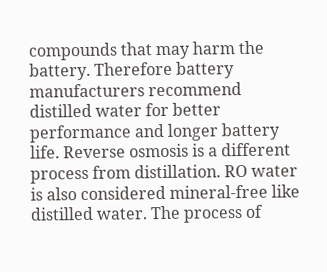compounds that may harm the battery. Therefore battery manufacturers recommend distilled water for better performance and longer battery life. Reverse osmosis is a different process from distillation. RO water is also considered mineral-free like distilled water. The process of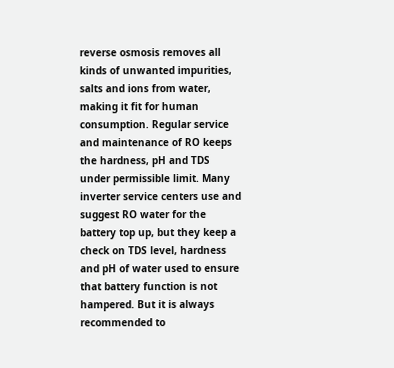reverse osmosis removes all kinds of unwanted impurities, salts and ions from water, making it fit for human consumption. Regular service and maintenance of RO keeps the hardness, pH and TDS under permissible limit. Many inverter service centers use and suggest RO water for the battery top up, but they keep a check on TDS level, hardness and pH of water used to ensure that battery function is not hampered. But it is always recommended to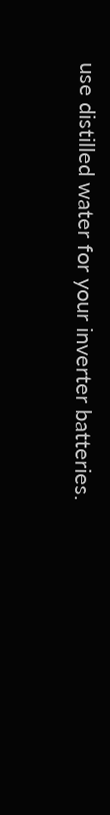use distilled water for your inverter batteries.